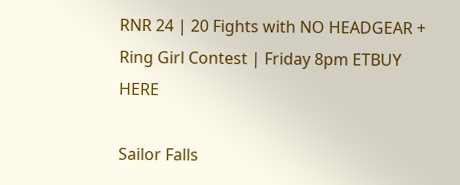RNR 24 | 20 Fights with NO HEADGEAR + Ring Girl Contest | Friday 8pm ETBUY HERE

Sailor Falls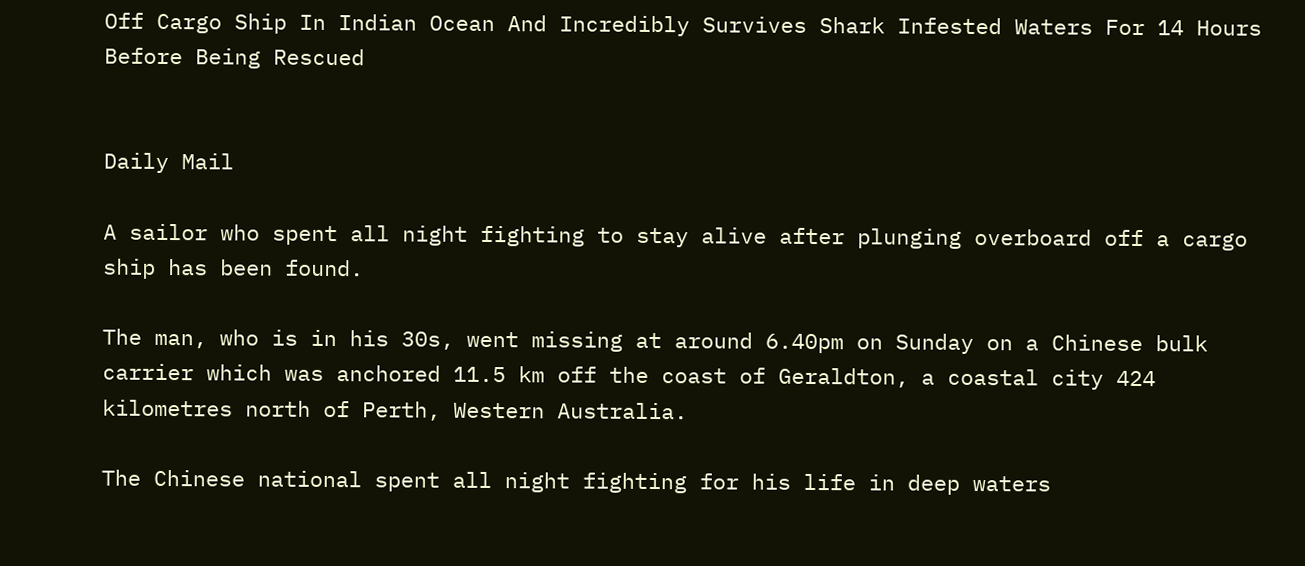Off Cargo Ship In Indian Ocean And Incredibly Survives Shark Infested Waters For 14 Hours Before Being Rescued


Daily Mail

A sailor who spent all night fighting to stay alive after plunging overboard off a cargo ship has been found.

The man, who is in his 30s, went missing at around 6.40pm on Sunday on a Chinese bulk carrier which was anchored 11.5 km off the coast of Geraldton, a coastal city 424 kilometres north of Perth, Western Australia.

The Chinese national spent all night fighting for his life in deep waters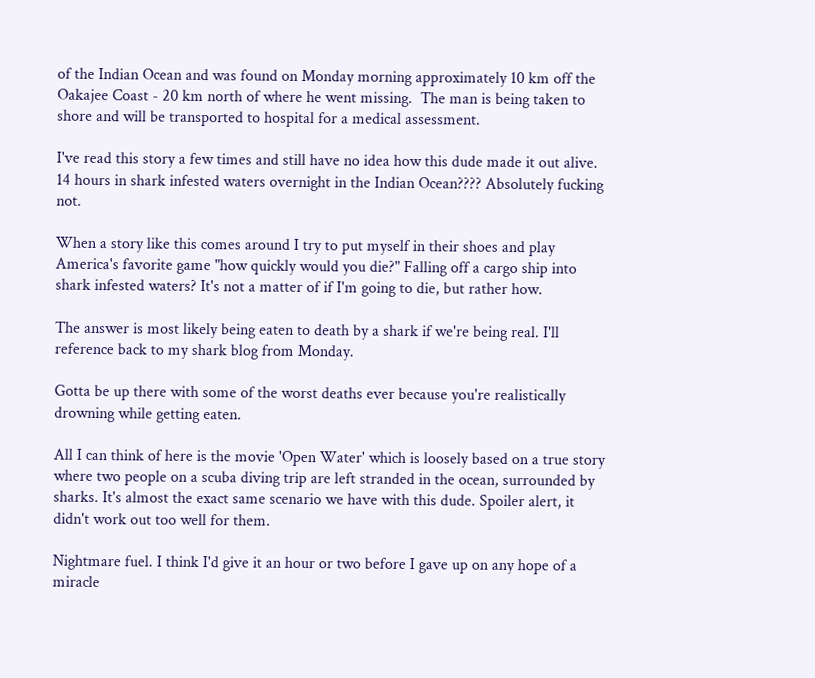of the Indian Ocean and was found on Monday morning approximately 10 km off the Oakajee Coast - 20 km north of where he went missing.  The man is being taken to shore and will be transported to hospital for a medical assessment.

I've read this story a few times and still have no idea how this dude made it out alive. 14 hours in shark infested waters overnight in the Indian Ocean???? Absolutely fucking not.

When a story like this comes around I try to put myself in their shoes and play America's favorite game "how quickly would you die?" Falling off a cargo ship into shark infested waters? It's not a matter of if I'm going to die, but rather how.

The answer is most likely being eaten to death by a shark if we're being real. I'll reference back to my shark blog from Monday.

Gotta be up there with some of the worst deaths ever because you're realistically drowning while getting eaten.

All I can think of here is the movie 'Open Water' which is loosely based on a true story where two people on a scuba diving trip are left stranded in the ocean, surrounded by sharks. It's almost the exact same scenario we have with this dude. Spoiler alert, it didn't work out too well for them.

Nightmare fuel. I think I'd give it an hour or two before I gave up on any hope of a miracle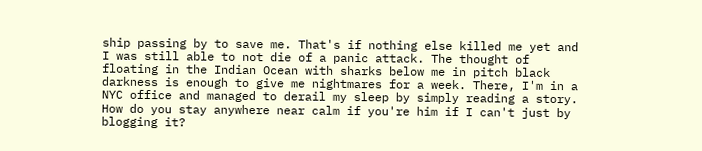ship passing by to save me. That's if nothing else killed me yet and I was still able to not die of a panic attack. The thought of floating in the Indian Ocean with sharks below me in pitch black darkness is enough to give me nightmares for a week. There, I'm in a NYC office and managed to derail my sleep by simply reading a story. How do you stay anywhere near calm if you're him if I can't just by blogging it?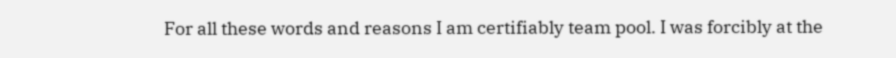For all these words and reasons I am certifiably team pool. I was forcibly at the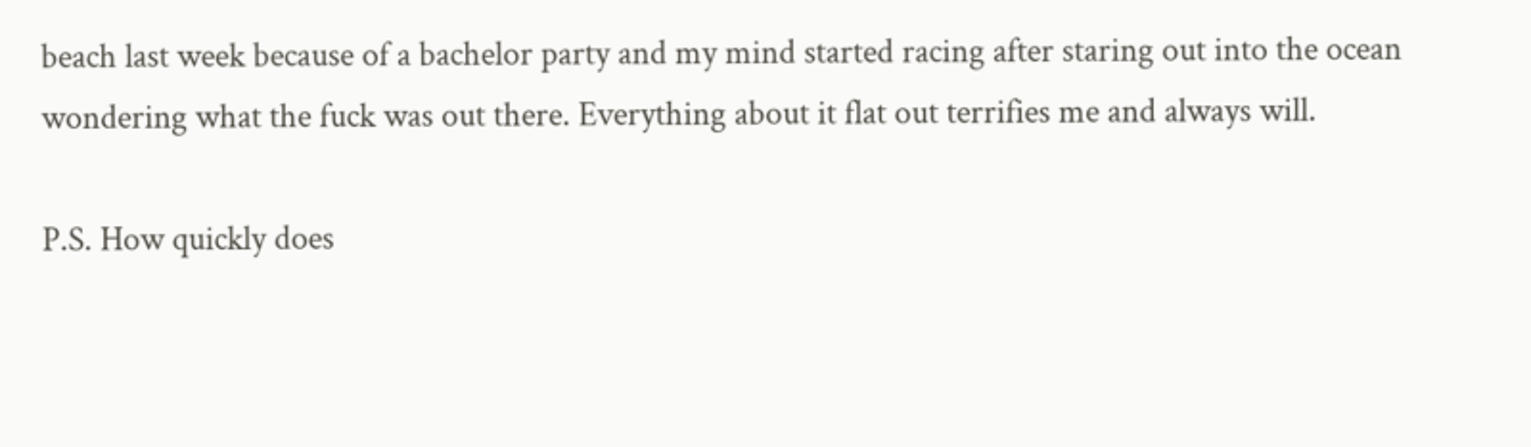beach last week because of a bachelor party and my mind started racing after staring out into the ocean wondering what the fuck was out there. Everything about it flat out terrifies me and always will.

P.S. How quickly does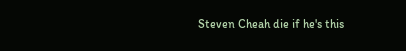Steven Cheah die if he's this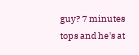guy? 7 minutes tops and he's at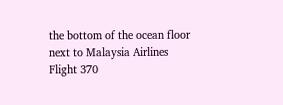the bottom of the ocean floor next to Malaysia Airlines Flight 370